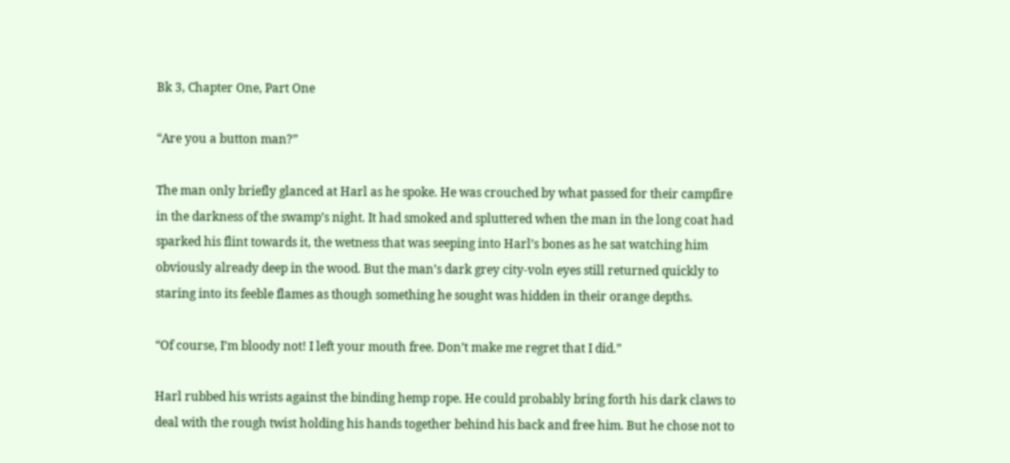Bk 3, Chapter One, Part One

“Are you a button man?”

The man only briefly glanced at Harl as he spoke. He was crouched by what passed for their campfire in the darkness of the swamp’s night. It had smoked and spluttered when the man in the long coat had sparked his flint towards it, the wetness that was seeping into Harl’s bones as he sat watching him obviously already deep in the wood. But the man’s dark grey city-voln eyes still returned quickly to staring into its feeble flames as though something he sought was hidden in their orange depths.

“Of course, I’m bloody not! I left your mouth free. Don’t make me regret that I did.”

Harl rubbed his wrists against the binding hemp rope. He could probably bring forth his dark claws to deal with the rough twist holding his hands together behind his back and free him. But he chose not to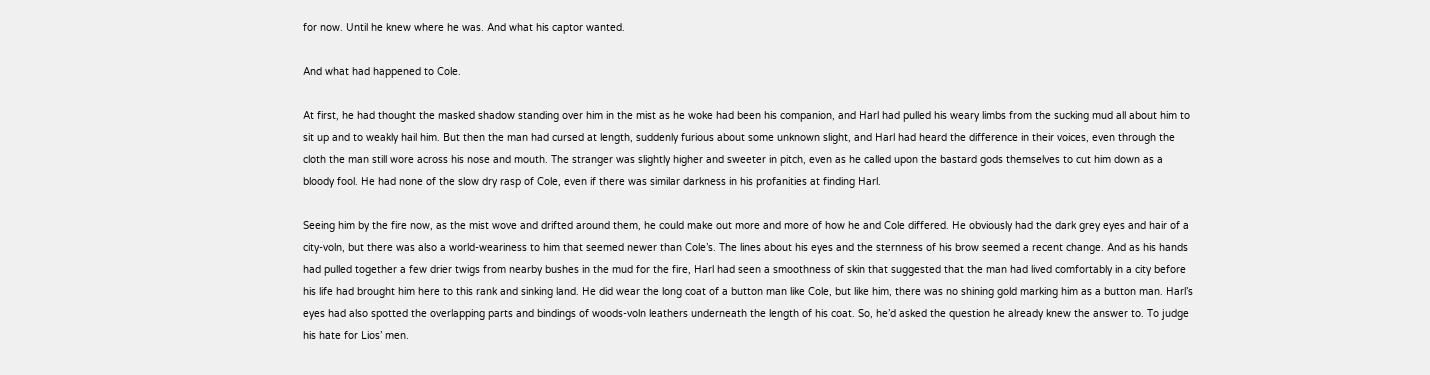for now. Until he knew where he was. And what his captor wanted.

And what had happened to Cole.

At first, he had thought the masked shadow standing over him in the mist as he woke had been his companion, and Harl had pulled his weary limbs from the sucking mud all about him to sit up and to weakly hail him. But then the man had cursed at length, suddenly furious about some unknown slight, and Harl had heard the difference in their voices, even through the cloth the man still wore across his nose and mouth. The stranger was slightly higher and sweeter in pitch, even as he called upon the bastard gods themselves to cut him down as a bloody fool. He had none of the slow dry rasp of Cole, even if there was similar darkness in his profanities at finding Harl.

Seeing him by the fire now, as the mist wove and drifted around them, he could make out more and more of how he and Cole differed. He obviously had the dark grey eyes and hair of a city-voln, but there was also a world-weariness to him that seemed newer than Cole’s. The lines about his eyes and the sternness of his brow seemed a recent change. And as his hands had pulled together a few drier twigs from nearby bushes in the mud for the fire, Harl had seen a smoothness of skin that suggested that the man had lived comfortably in a city before his life had brought him here to this rank and sinking land. He did wear the long coat of a button man like Cole, but like him, there was no shining gold marking him as a button man. Harl’s eyes had also spotted the overlapping parts and bindings of woods-voln leathers underneath the length of his coat. So, he’d asked the question he already knew the answer to. To judge his hate for Lios’ men.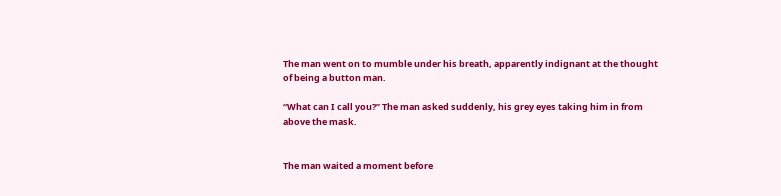The man went on to mumble under his breath, apparently indignant at the thought of being a button man.

“What can I call you?” The man asked suddenly, his grey eyes taking him in from above the mask.


The man waited a moment before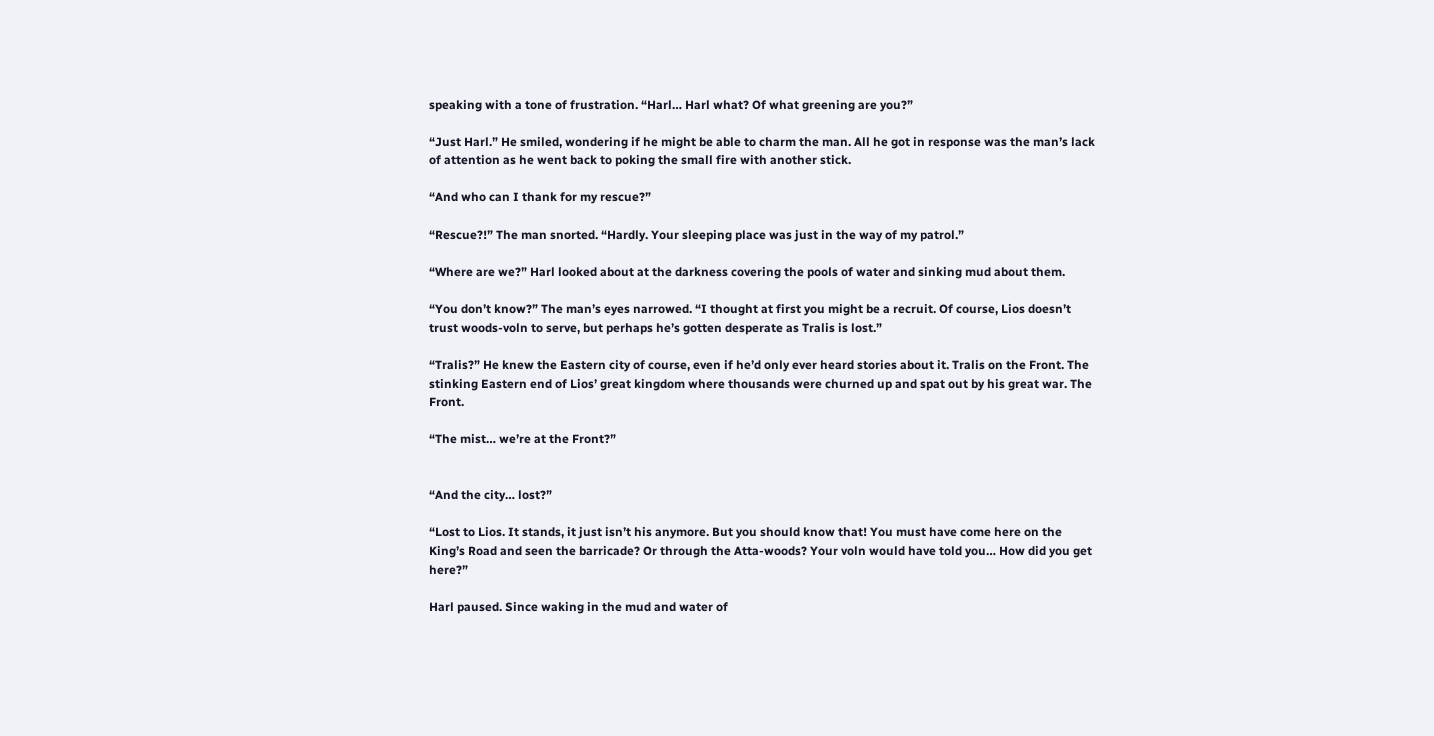speaking with a tone of frustration. “Harl… Harl what? Of what greening are you?”

“Just Harl.” He smiled, wondering if he might be able to charm the man. All he got in response was the man’s lack of attention as he went back to poking the small fire with another stick.

“And who can I thank for my rescue?”

“Rescue?!” The man snorted. “Hardly. Your sleeping place was just in the way of my patrol.”

“Where are we?” Harl looked about at the darkness covering the pools of water and sinking mud about them.

“You don’t know?” The man’s eyes narrowed. “I thought at first you might be a recruit. Of course, Lios doesn’t trust woods-voln to serve, but perhaps he’s gotten desperate as Tralis is lost.”

“Tralis?” He knew the Eastern city of course, even if he’d only ever heard stories about it. Tralis on the Front. The stinking Eastern end of Lios’ great kingdom where thousands were churned up and spat out by his great war. The Front.

“The mist… we’re at the Front?”


“And the city… lost?”

“Lost to Lios. It stands, it just isn’t his anymore. But you should know that! You must have come here on the King’s Road and seen the barricade? Or through the Atta-woods? Your voln would have told you… How did you get here?”

Harl paused. Since waking in the mud and water of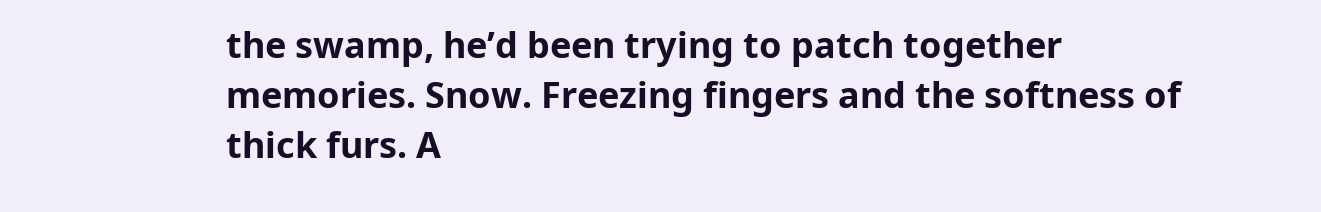the swamp, he’d been trying to patch together memories. Snow. Freezing fingers and the softness of thick furs. A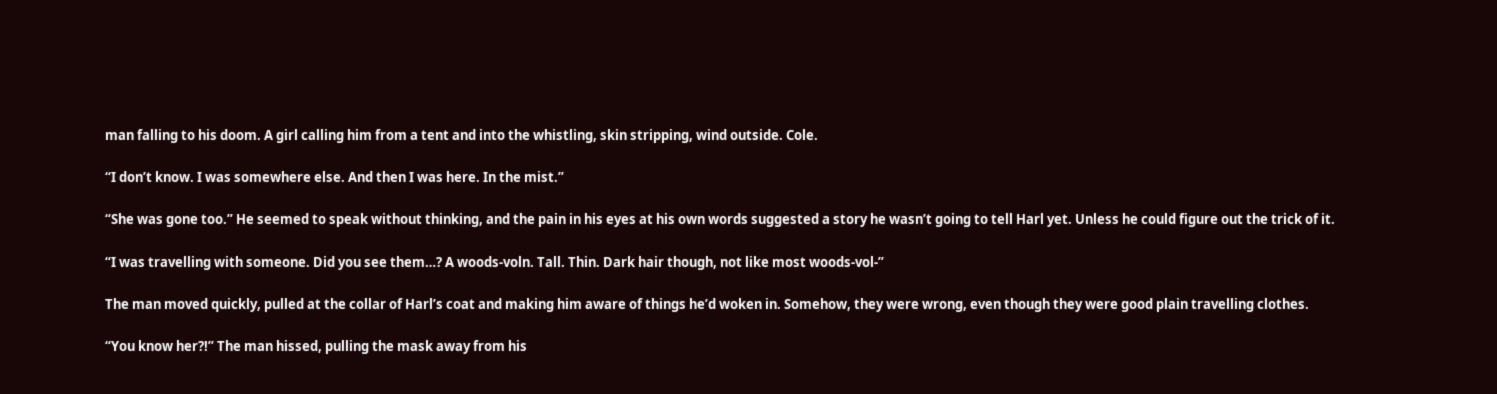man falling to his doom. A girl calling him from a tent and into the whistling, skin stripping, wind outside. Cole.

“I don’t know. I was somewhere else. And then I was here. In the mist.”

“She was gone too.” He seemed to speak without thinking, and the pain in his eyes at his own words suggested a story he wasn’t going to tell Harl yet. Unless he could figure out the trick of it.

“I was travelling with someone. Did you see them…? A woods-voln. Tall. Thin. Dark hair though, not like most woods-vol-”

The man moved quickly, pulled at the collar of Harl’s coat and making him aware of things he’d woken in. Somehow, they were wrong, even though they were good plain travelling clothes.

“You know her?!” The man hissed, pulling the mask away from his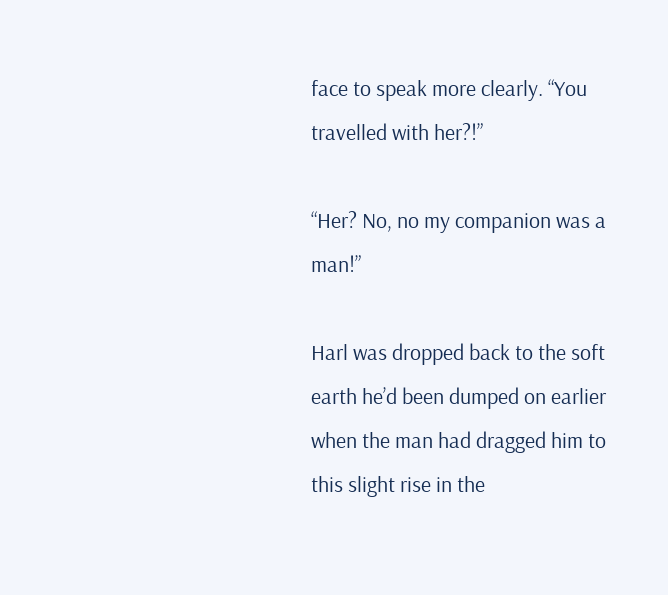face to speak more clearly. “You travelled with her?!”

“Her? No, no my companion was a man!”

Harl was dropped back to the soft earth he’d been dumped on earlier when the man had dragged him to this slight rise in the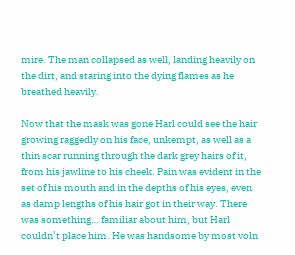mire. The man collapsed as well, landing heavily on the dirt, and staring into the dying flames as he breathed heavily.

Now that the mask was gone Harl could see the hair growing raggedly on his face, unkempt, as well as a thin scar running through the dark grey hairs of it, from his jawline to his cheek. Pain was evident in the set of his mouth and in the depths of his eyes, even as damp lengths of his hair got in their way. There was something… familiar about him, but Harl couldn’t place him. He was handsome by most voln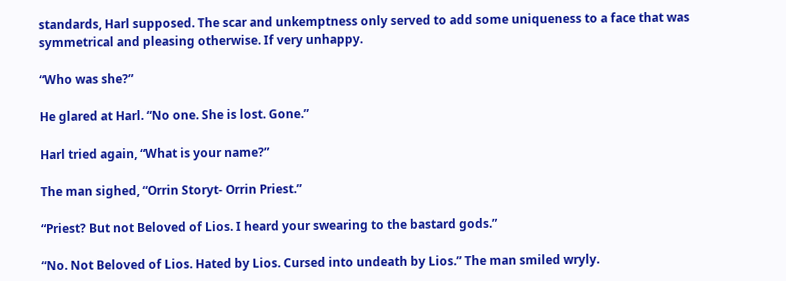standards, Harl supposed. The scar and unkemptness only served to add some uniqueness to a face that was symmetrical and pleasing otherwise. If very unhappy.

“Who was she?”

He glared at Harl. “No one. She is lost. Gone.”

Harl tried again, “What is your name?”

The man sighed, “Orrin Storyt- Orrin Priest.”

“Priest? But not Beloved of Lios. I heard your swearing to the bastard gods.”

“No. Not Beloved of Lios. Hated by Lios. Cursed into undeath by Lios.” The man smiled wryly.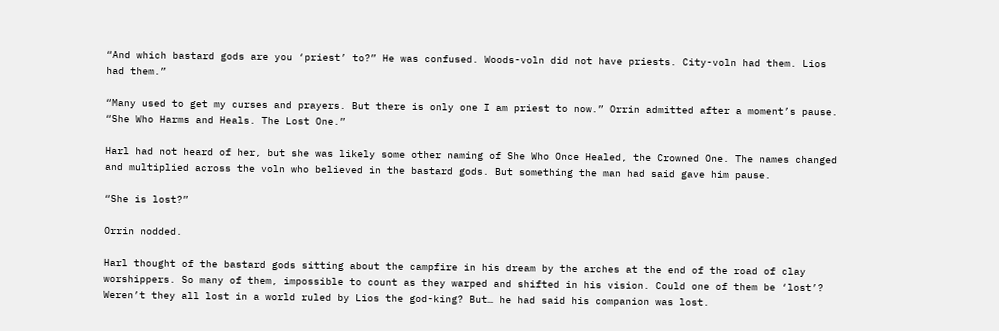“And which bastard gods are you ‘priest’ to?” He was confused. Woods-voln did not have priests. City-voln had them. Lios had them.”

“Many used to get my curses and prayers. But there is only one I am priest to now.” Orrin admitted after a moment’s pause. “She Who Harms and Heals. The Lost One.”

Harl had not heard of her, but she was likely some other naming of She Who Once Healed, the Crowned One. The names changed and multiplied across the voln who believed in the bastard gods. But something the man had said gave him pause.

“She is lost?”

Orrin nodded.

Harl thought of the bastard gods sitting about the campfire in his dream by the arches at the end of the road of clay worshippers. So many of them, impossible to count as they warped and shifted in his vision. Could one of them be ‘lost’? Weren’t they all lost in a world ruled by Lios the god-king? But… he had said his companion was lost.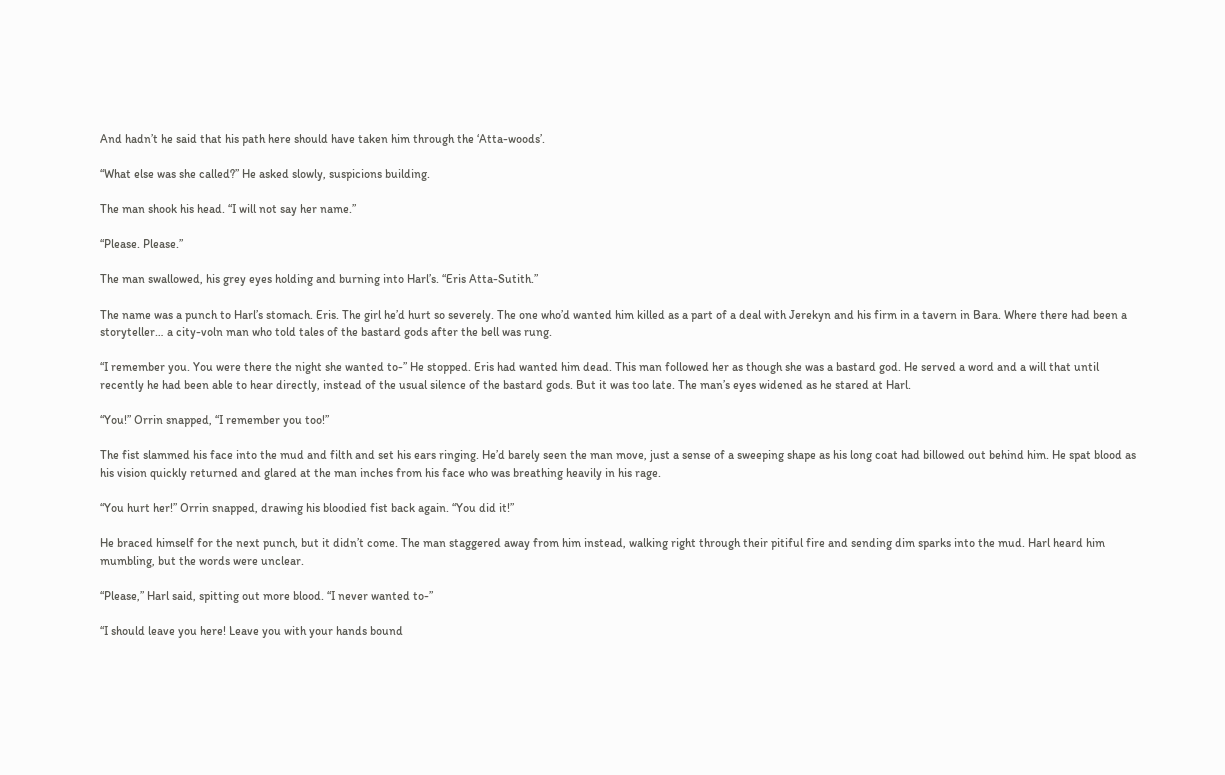And hadn’t he said that his path here should have taken him through the ‘Atta-woods’.

“What else was she called?” He asked slowly, suspicions building.

The man shook his head. “I will not say her name.”

“Please. Please.”

The man swallowed, his grey eyes holding and burning into Harl’s. “Eris Atta-Sutith.”

The name was a punch to Harl’s stomach. Eris. The girl he’d hurt so severely. The one who’d wanted him killed as a part of a deal with Jerekyn and his firm in a tavern in Bara. Where there had been a storyteller… a city-voln man who told tales of the bastard gods after the bell was rung.

“I remember you. You were there the night she wanted to-” He stopped. Eris had wanted him dead. This man followed her as though she was a bastard god. He served a word and a will that until recently he had been able to hear directly, instead of the usual silence of the bastard gods. But it was too late. The man’s eyes widened as he stared at Harl.

“You!” Orrin snapped, “I remember you too!”

The fist slammed his face into the mud and filth and set his ears ringing. He’d barely seen the man move, just a sense of a sweeping shape as his long coat had billowed out behind him. He spat blood as his vision quickly returned and glared at the man inches from his face who was breathing heavily in his rage.

“You hurt her!” Orrin snapped, drawing his bloodied fist back again. “You did it!”

He braced himself for the next punch, but it didn’t come. The man staggered away from him instead, walking right through their pitiful fire and sending dim sparks into the mud. Harl heard him mumbling, but the words were unclear.

“Please,” Harl said, spitting out more blood. “I never wanted to-”

“I should leave you here! Leave you with your hands bound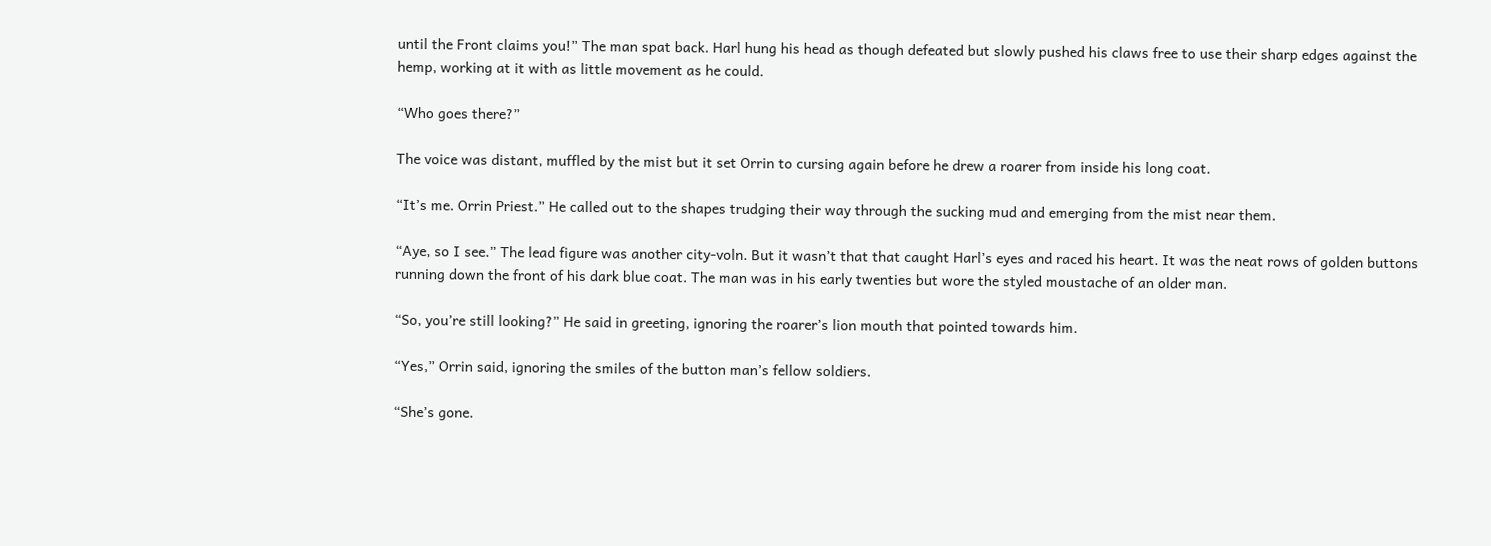until the Front claims you!” The man spat back. Harl hung his head as though defeated but slowly pushed his claws free to use their sharp edges against the hemp, working at it with as little movement as he could.

“Who goes there?”

The voice was distant, muffled by the mist but it set Orrin to cursing again before he drew a roarer from inside his long coat.

“It’s me. Orrin Priest.” He called out to the shapes trudging their way through the sucking mud and emerging from the mist near them.

“Aye, so I see.” The lead figure was another city-voln. But it wasn’t that that caught Harl’s eyes and raced his heart. It was the neat rows of golden buttons running down the front of his dark blue coat. The man was in his early twenties but wore the styled moustache of an older man.

“So, you’re still looking?” He said in greeting, ignoring the roarer’s lion mouth that pointed towards him.

“Yes,” Orrin said, ignoring the smiles of the button man’s fellow soldiers.

“She’s gone.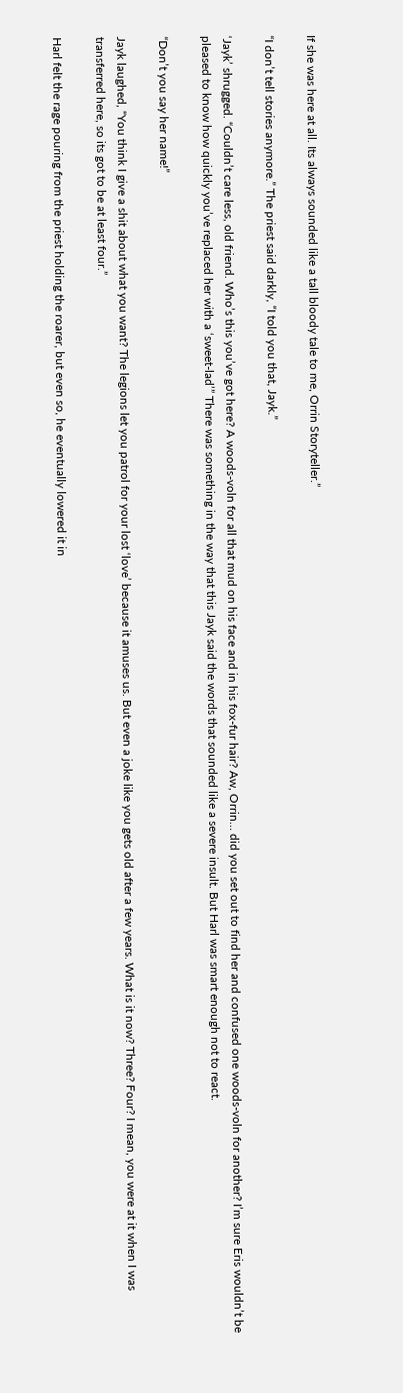If she was here at all. Its always sounded like a tall bloody tale to me, Orrin Storyteller.”

“I don’t tell stories anymore.” The priest said darkly, “I told you that, Jayk.”

‘Jayk’ shrugged. “Couldn’t care less, old friend. Who’s this you’ve got here? A woods-voln for all that mud on his face and in his fox-fur hair? Aw, Orrin… did you set out to find her and confused one woods-voln for another? I’m sure Eris wouldn’t be pleased to know how quickly you’ve replaced her with a ‘sweet-lad’” There was something in the way that this Jayk said the words that sounded like a severe insult. But Harl was smart enough not to react.

“Don’t you say her name!”

Jayk laughed, “You think I give a shit about what you want? The legions let you patrol for your lost ‘love’ because it amuses us. But even a joke like you gets old after a few years. What is it now? Three? Four? I mean, you were at it when I was transferred here, so its got to be at least four.”

Harl felt the rage pouring from the priest holding the roarer, but even so, he eventually lowered it in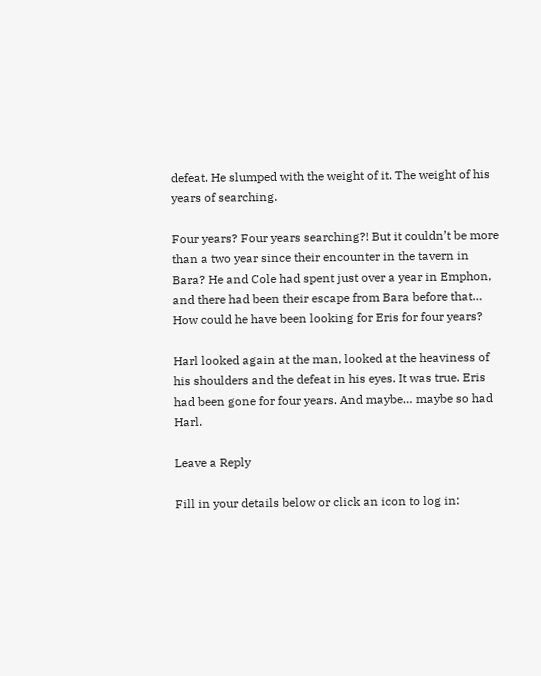defeat. He slumped with the weight of it. The weight of his years of searching.

Four years? Four years searching?! But it couldn’t be more than a two year since their encounter in the tavern in Bara? He and Cole had spent just over a year in Emphon, and there had been their escape from Bara before that… How could he have been looking for Eris for four years?

Harl looked again at the man, looked at the heaviness of his shoulders and the defeat in his eyes. It was true. Eris had been gone for four years. And maybe… maybe so had Harl.

Leave a Reply

Fill in your details below or click an icon to log in: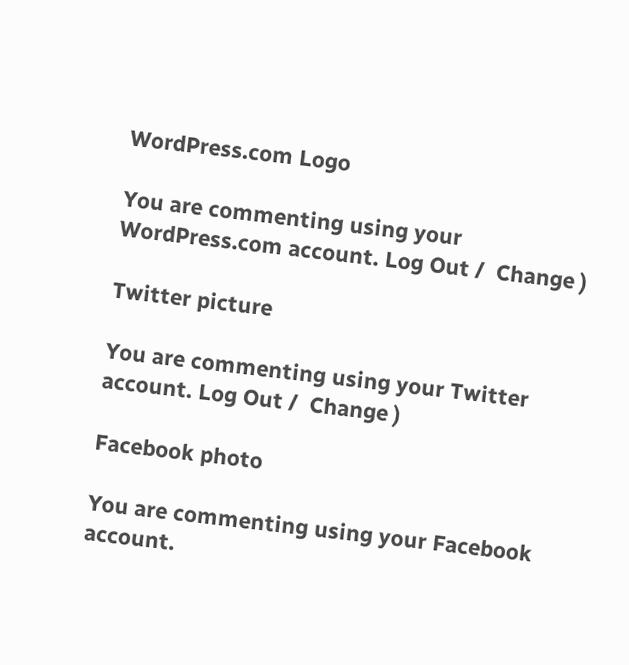WordPress.com Logo

You are commenting using your WordPress.com account. Log Out /  Change )

Twitter picture

You are commenting using your Twitter account. Log Out /  Change )

Facebook photo

You are commenting using your Facebook account.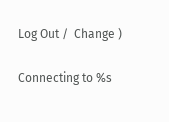Log Out /  Change )

Connecting to %s